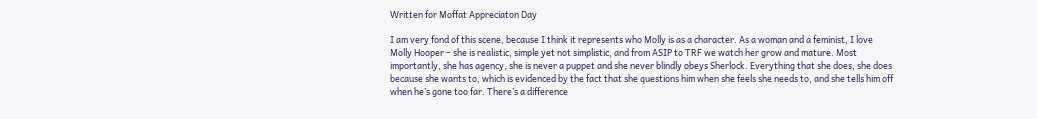Written for Moffat Appreciaton Day

I am very fond of this scene, because I think it represents who Molly is as a character. As a woman and a feminist, I love Molly Hooper – she is realistic, simple yet not simplistic, and from ASIP to TRF we watch her grow and mature. Most importantly, she has agency, she is never a puppet and she never blindly obeys Sherlock. Everything that she does, she does because she wants to, which is evidenced by the fact that she questions him when she feels she needs to, and she tells him off when he’s gone too far. There’s a difference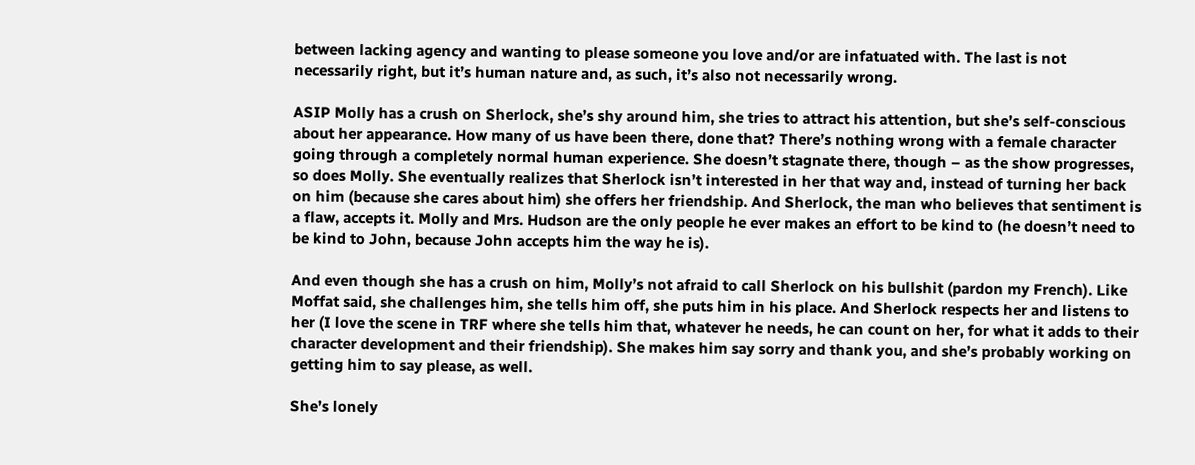between lacking agency and wanting to please someone you love and/or are infatuated with. The last is not necessarily right, but it’s human nature and, as such, it’s also not necessarily wrong.

ASIP Molly has a crush on Sherlock, she’s shy around him, she tries to attract his attention, but she’s self-conscious about her appearance. How many of us have been there, done that? There’s nothing wrong with a female character going through a completely normal human experience. She doesn’t stagnate there, though – as the show progresses, so does Molly. She eventually realizes that Sherlock isn’t interested in her that way and, instead of turning her back on him (because she cares about him) she offers her friendship. And Sherlock, the man who believes that sentiment is a flaw, accepts it. Molly and Mrs. Hudson are the only people he ever makes an effort to be kind to (he doesn’t need to be kind to John, because John accepts him the way he is).

And even though she has a crush on him, Molly’s not afraid to call Sherlock on his bullshit (pardon my French). Like Moffat said, she challenges him, she tells him off, she puts him in his place. And Sherlock respects her and listens to her (I love the scene in TRF where she tells him that, whatever he needs, he can count on her, for what it adds to their character development and their friendship). She makes him say sorry and thank you, and she’s probably working on getting him to say please, as well.

She’s lonely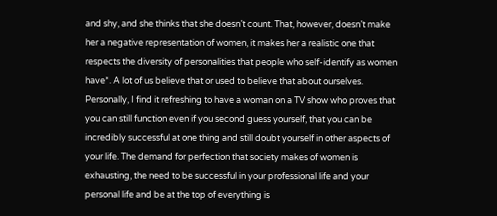and shy, and she thinks that she doesn’t count. That, however, doesn’t make her a negative representation of women, it makes her a realistic one that respects the diversity of personalities that people who self-identify as women have*. A lot of us believe that or used to believe that about ourselves. Personally, I find it refreshing to have a woman on a TV show who proves that you can still function even if you second guess yourself, that you can be incredibly successful at one thing and still doubt yourself in other aspects of your life. The demand for perfection that society makes of women is exhausting, the need to be successful in your professional life and your personal life and be at the top of everything is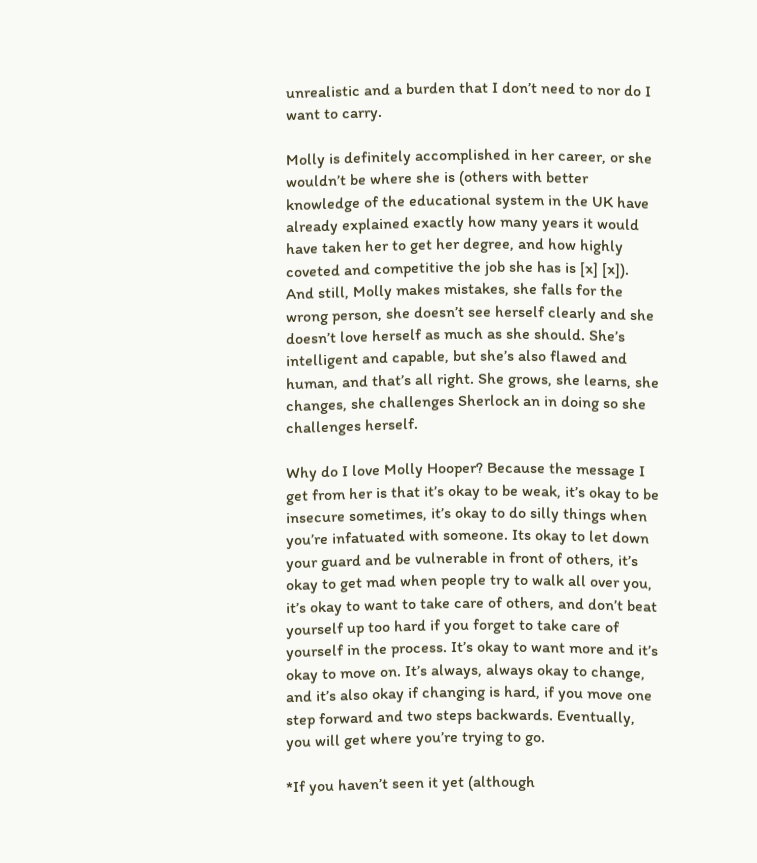unrealistic and a burden that I don’t need to nor do I want to carry.

Molly is definitely accomplished in her career, or she wouldn’t be where she is (others with better knowledge of the educational system in the UK have already explained exactly how many years it would have taken her to get her degree, and how highly coveted and competitive the job she has is [x] [x]). And still, Molly makes mistakes, she falls for the wrong person, she doesn’t see herself clearly and she doesn’t love herself as much as she should. She’s intelligent and capable, but she’s also flawed and human, and that’s all right. She grows, she learns, she changes, she challenges Sherlock an in doing so she challenges herself.

Why do I love Molly Hooper? Because the message I get from her is that it’s okay to be weak, it’s okay to be insecure sometimes, it’s okay to do silly things when you’re infatuated with someone. Its okay to let down your guard and be vulnerable in front of others, it’s okay to get mad when people try to walk all over you, it’s okay to want to take care of others, and don’t beat yourself up too hard if you forget to take care of yourself in the process. It’s okay to want more and it’s okay to move on. It’s always, always okay to change, and it’s also okay if changing is hard, if you move one step forward and two steps backwards. Eventually, you will get where you’re trying to go.

*If you haven’t seen it yet (although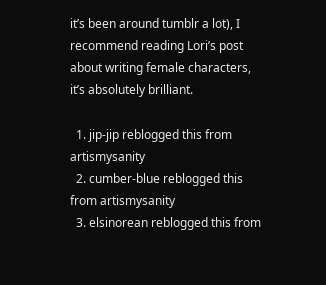it’s been around tumblr a lot), I recommend reading Lori’s post about writing female characters, it’s absolutely brilliant.

  1. jip-jip reblogged this from artismysanity
  2. cumber-blue reblogged this from artismysanity
  3. elsinorean reblogged this from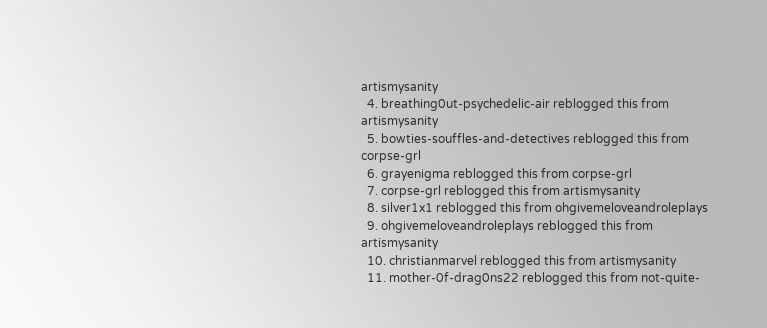artismysanity
  4. breathing0ut-psychedelic-air reblogged this from artismysanity
  5. bowties-souffles-and-detectives reblogged this from corpse-grl
  6. grayenigma reblogged this from corpse-grl
  7. corpse-grl reblogged this from artismysanity
  8. silver1x1 reblogged this from ohgivemeloveandroleplays
  9. ohgivemeloveandroleplays reblogged this from artismysanity
  10. christianmarvel reblogged this from artismysanity
  11. mother-0f-drag0ns22 reblogged this from not-quite-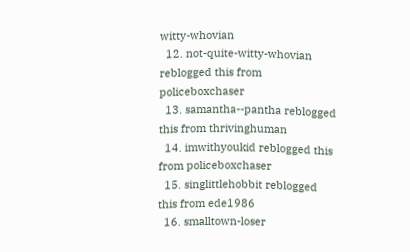witty-whovian
  12. not-quite-witty-whovian reblogged this from policeboxchaser
  13. samantha--pantha reblogged this from thrivinghuman
  14. imwithyoukid reblogged this from policeboxchaser
  15. singlittlehobbit reblogged this from ede1986
  16. smalltown-loser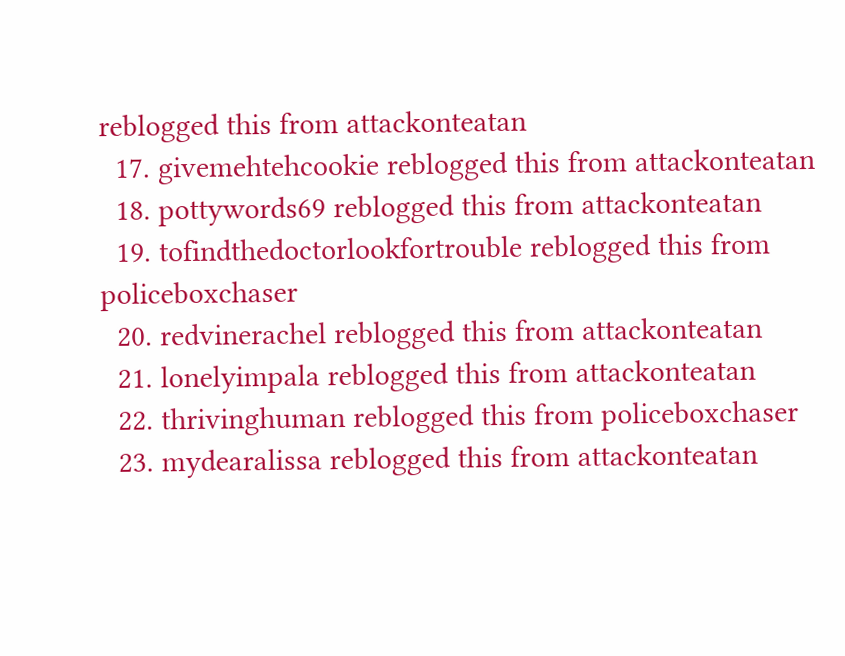reblogged this from attackonteatan
  17. givemehtehcookie reblogged this from attackonteatan
  18. pottywords69 reblogged this from attackonteatan
  19. tofindthedoctorlookfortrouble reblogged this from policeboxchaser
  20. redvinerachel reblogged this from attackonteatan
  21. lonelyimpala reblogged this from attackonteatan
  22. thrivinghuman reblogged this from policeboxchaser
  23. mydearalissa reblogged this from attackonteatan